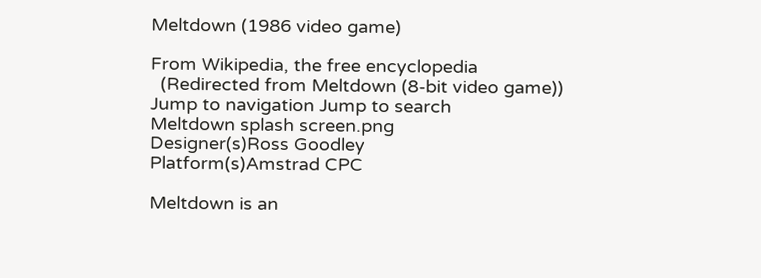Meltdown (1986 video game)

From Wikipedia, the free encyclopedia
  (Redirected from Meltdown (8-bit video game))
Jump to navigation Jump to search
Meltdown splash screen.png
Designer(s)Ross Goodley
Platform(s)Amstrad CPC

Meltdown is an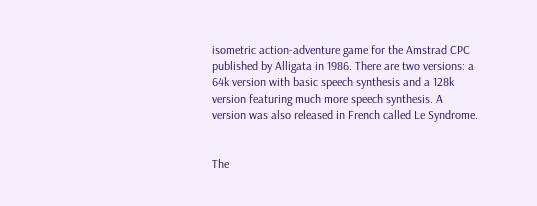isometric action-adventure game for the Amstrad CPC published by Alligata in 1986. There are two versions: a 64k version with basic speech synthesis and a 128k version featuring much more speech synthesis. A version was also released in French called Le Syndrome.


The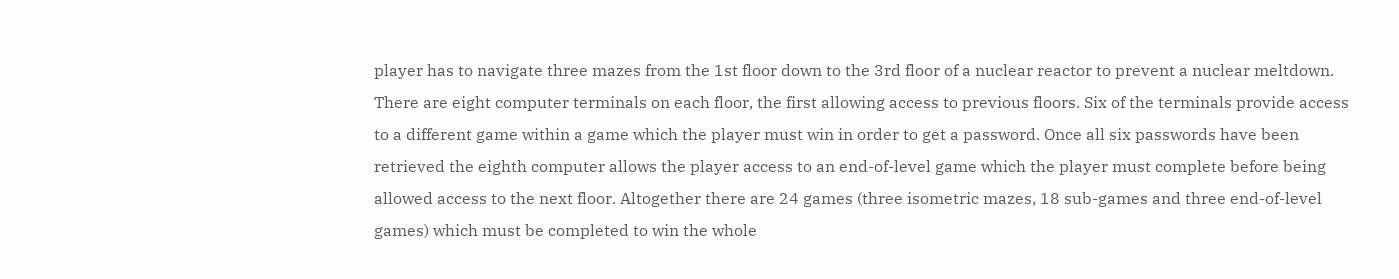player has to navigate three mazes from the 1st floor down to the 3rd floor of a nuclear reactor to prevent a nuclear meltdown. There are eight computer terminals on each floor, the first allowing access to previous floors. Six of the terminals provide access to a different game within a game which the player must win in order to get a password. Once all six passwords have been retrieved the eighth computer allows the player access to an end-of-level game which the player must complete before being allowed access to the next floor. Altogether there are 24 games (three isometric mazes, 18 sub-games and three end-of-level games) which must be completed to win the whole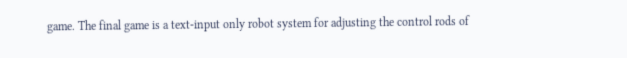game. The final game is a text-input only robot system for adjusting the control rods of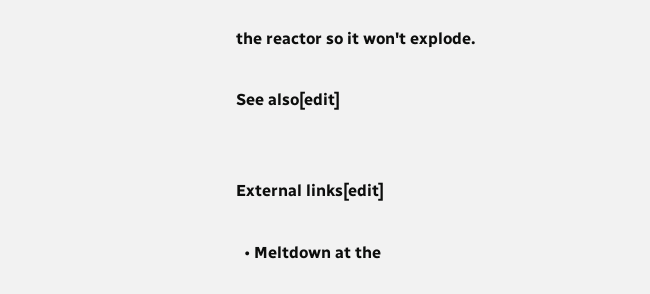the reactor so it won't explode.

See also[edit]


External links[edit]

  • Meltdown at the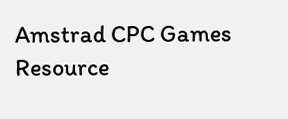Amstrad CPC Games Resource